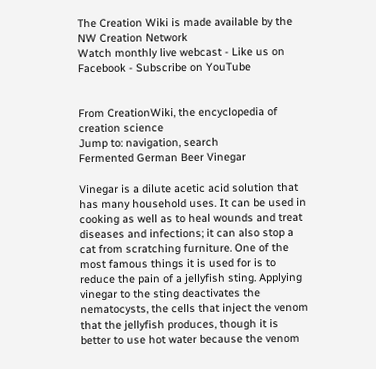The Creation Wiki is made available by the NW Creation Network
Watch monthly live webcast - Like us on Facebook - Subscribe on YouTube


From CreationWiki, the encyclopedia of creation science
Jump to: navigation, search
Fermented German Beer Vinegar

Vinegar is a dilute acetic acid solution that has many household uses. It can be used in cooking as well as to heal wounds and treat diseases and infections; it can also stop a cat from scratching furniture. One of the most famous things it is used for is to reduce the pain of a jellyfish sting. Applying vinegar to the sting deactivates the nematocysts, the cells that inject the venom that the jellyfish produces, though it is better to use hot water because the venom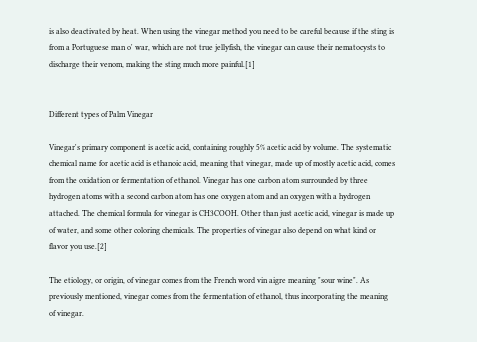is also deactivated by heat. When using the vinegar method you need to be careful because if the sting is from a Portuguese man o' war, which are not true jellyfish, the vinegar can cause their nematocysts to discharge their venom, making the sting much more painful.[1]


Different types of Palm Vinegar

Vinegar's primary component is acetic acid, containing roughly 5% acetic acid by volume. The systematic chemical name for acetic acid is ethanoic acid, meaning that vinegar, made up of mostly acetic acid, comes from the oxidation or fermentation of ethanol. Vinegar has one carbon atom surrounded by three hydrogen atoms with a second carbon atom has one oxygen atom and an oxygen with a hydrogen attached. The chemical formula for vinegar is CH3COOH. Other than just acetic acid, vinegar is made up of water, and some other coloring chemicals. The properties of vinegar also depend on what kind or flavor you use.[2]

The etiology, or origin, of vinegar comes from the French word vin aigre meaning "sour wine". As previously mentioned, vinegar comes from the fermentation of ethanol, thus incorporating the meaning of vinegar.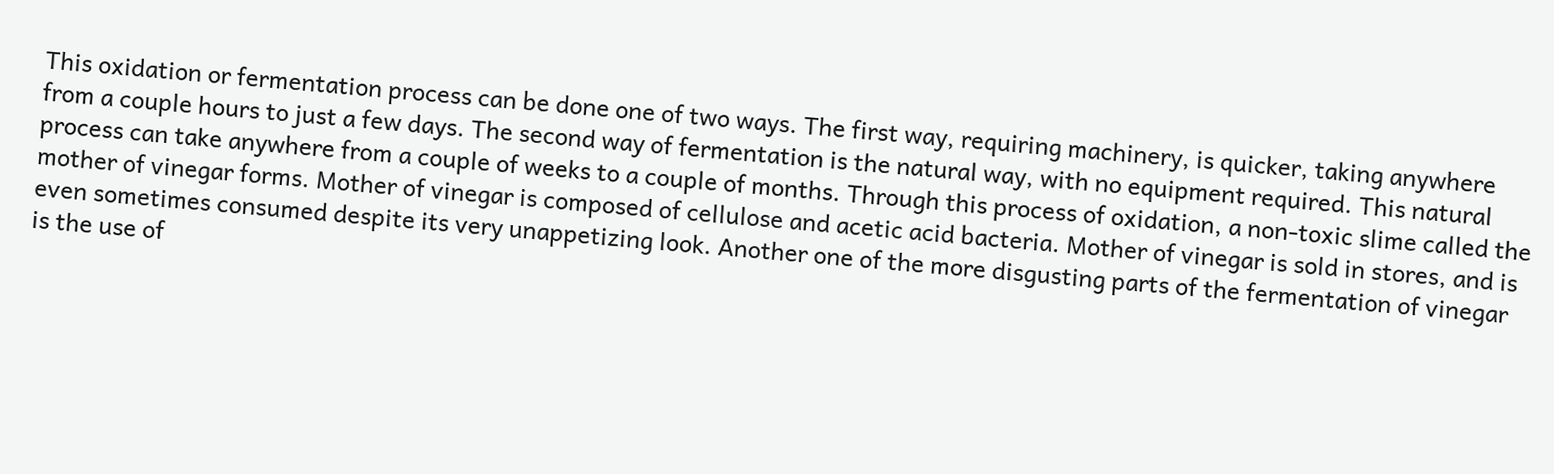This oxidation or fermentation process can be done one of two ways. The first way, requiring machinery, is quicker, taking anywhere from a couple hours to just a few days. The second way of fermentation is the natural way, with no equipment required. This natural process can take anywhere from a couple of weeks to a couple of months. Through this process of oxidation, a non-toxic slime called the mother of vinegar forms. Mother of vinegar is composed of cellulose and acetic acid bacteria. Mother of vinegar is sold in stores, and is even sometimes consumed despite its very unappetizing look. Another one of the more disgusting parts of the fermentation of vinegar is the use of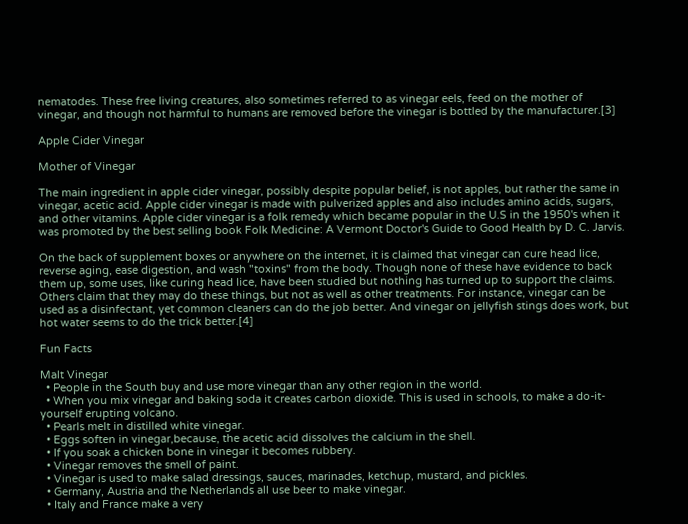nematodes. These free living creatures, also sometimes referred to as vinegar eels, feed on the mother of vinegar, and though not harmful to humans are removed before the vinegar is bottled by the manufacturer.[3]

Apple Cider Vinegar

Mother of Vinegar

The main ingredient in apple cider vinegar, possibly despite popular belief, is not apples, but rather the same in vinegar, acetic acid. Apple cider vinegar is made with pulverized apples and also includes amino acids, sugars, and other vitamins. Apple cider vinegar is a folk remedy which became popular in the U.S in the 1950's when it was promoted by the best selling book Folk Medicine: A Vermont Doctor's Guide to Good Health by D. C. Jarvis.

On the back of supplement boxes or anywhere on the internet, it is claimed that vinegar can cure head lice, reverse aging, ease digestion, and wash "toxins" from the body. Though none of these have evidence to back them up, some uses, like curing head lice, have been studied but nothing has turned up to support the claims. Others claim that they may do these things, but not as well as other treatments. For instance, vinegar can be used as a disinfectant, yet common cleaners can do the job better. And vinegar on jellyfish stings does work, but hot water seems to do the trick better.[4]

Fun Facts

Malt Vinegar
  • People in the South buy and use more vinegar than any other region in the world.
  • When you mix vinegar and baking soda it creates carbon dioxide. This is used in schools, to make a do-it-yourself erupting volcano.
  • Pearls melt in distilled white vinegar.
  • Eggs soften in vinegar,because, the acetic acid dissolves the calcium in the shell.
  • If you soak a chicken bone in vinegar it becomes rubbery.
  • Vinegar removes the smell of paint.
  • Vinegar is used to make salad dressings, sauces, marinades, ketchup, mustard, and pickles.
  • Germany, Austria and the Netherlands all use beer to make vinegar.
  • Italy and France make a very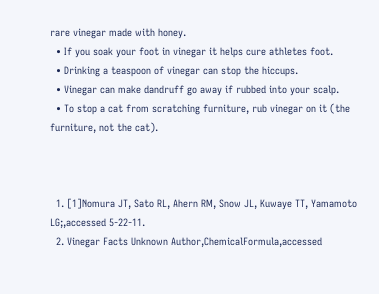rare vinegar made with honey.
  • If you soak your foot in vinegar it helps cure athletes foot.
  • Drinking a teaspoon of vinegar can stop the hiccups.
  • Vinegar can make dandruff go away if rubbed into your scalp.
  • To stop a cat from scratching furniture, rub vinegar on it (the furniture, not the cat).



  1. [1]Nomura JT, Sato RL, Ahern RM, Snow JL, Kuwaye TT, Yamamoto LG;,accessed 5-22-11.
  2. Vinegar Facts Unknown Author,ChemicalFormula,accessed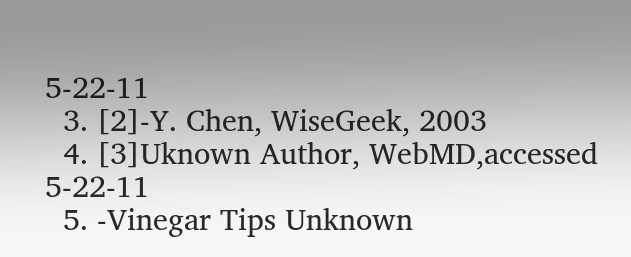5-22-11
  3. [2]-Y. Chen, WiseGeek, 2003
  4. [3]Uknown Author, WebMD,accessed 5-22-11
  5. -Vinegar Tips Unknown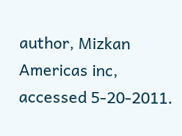author, Mizkan Americas inc, accessed 5-20-2011.